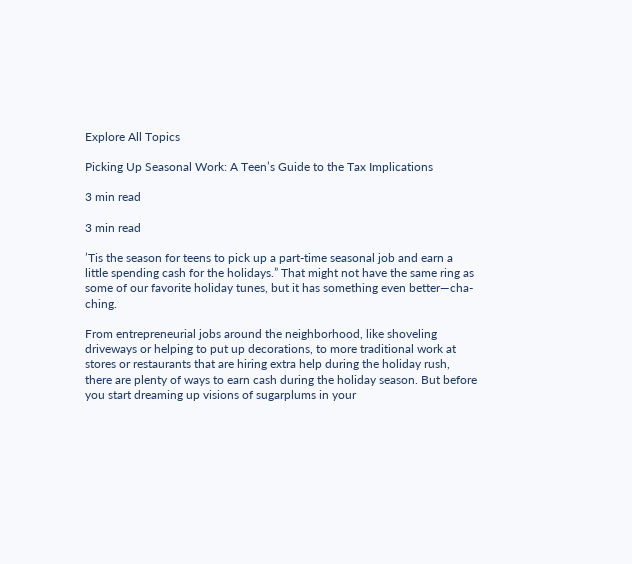Explore All Topics

Picking Up Seasonal Work: A Teen’s Guide to the Tax Implications

3 min read

3 min read

’Tis the season for teens to pick up a part-time seasonal job and earn a little spending cash for the holidays.” That might not have the same ring as some of our favorite holiday tunes, but it has something even better—cha-ching.

From entrepreneurial jobs around the neighborhood, like shoveling driveways or helping to put up decorations, to more traditional work at stores or restaurants that are hiring extra help during the holiday rush, there are plenty of ways to earn cash during the holiday season. But before you start dreaming up visions of sugarplums in your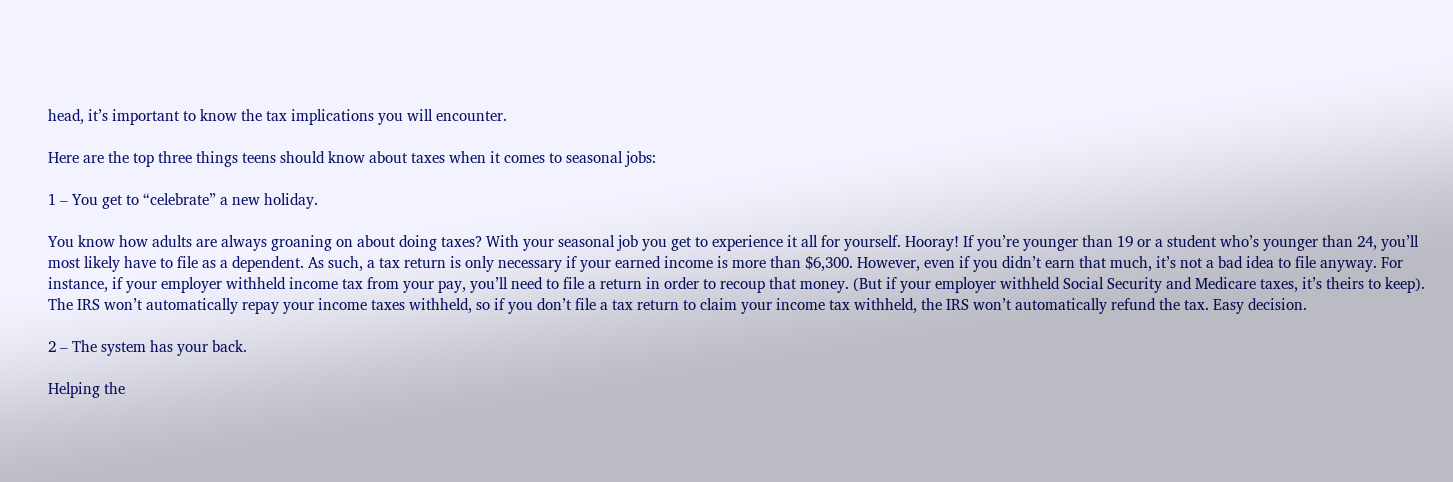head, it’s important to know the tax implications you will encounter.

Here are the top three things teens should know about taxes when it comes to seasonal jobs:

1 – You get to “celebrate” a new holiday.

You know how adults are always groaning on about doing taxes? With your seasonal job you get to experience it all for yourself. Hooray! If you’re younger than 19 or a student who’s younger than 24, you’ll most likely have to file as a dependent. As such, a tax return is only necessary if your earned income is more than $6,300. However, even if you didn’t earn that much, it’s not a bad idea to file anyway. For instance, if your employer withheld income tax from your pay, you’ll need to file a return in order to recoup that money. (But if your employer withheld Social Security and Medicare taxes, it’s theirs to keep). The IRS won’t automatically repay your income taxes withheld, so if you don’t file a tax return to claim your income tax withheld, the IRS won’t automatically refund the tax. Easy decision.

2 – The system has your back.

Helping the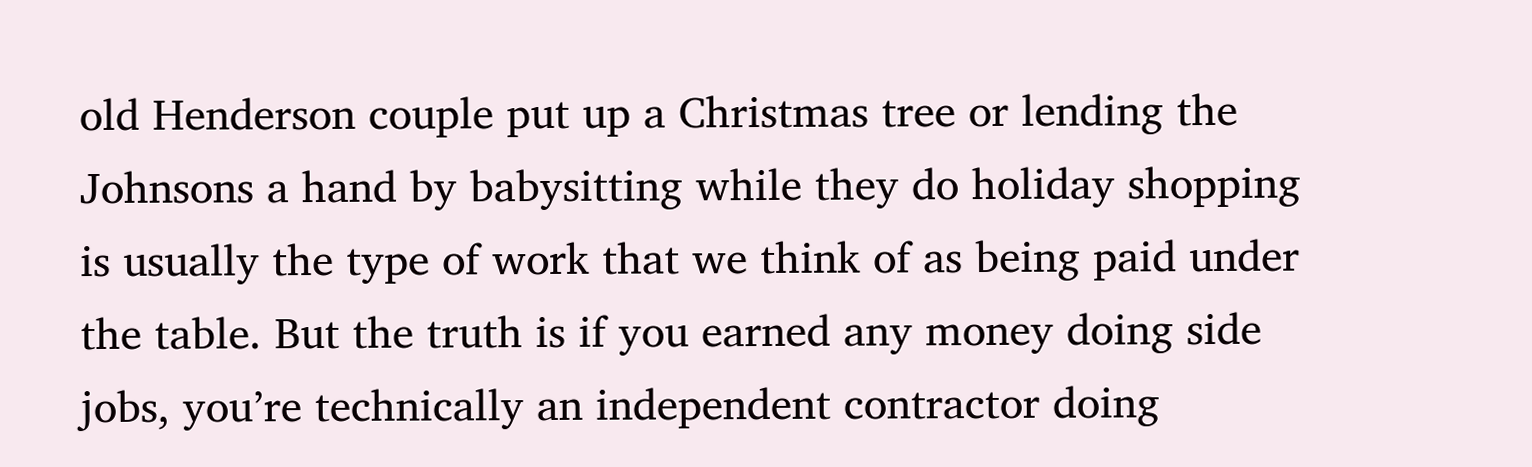old Henderson couple put up a Christmas tree or lending the Johnsons a hand by babysitting while they do holiday shopping is usually the type of work that we think of as being paid under the table. But the truth is if you earned any money doing side jobs, you’re technically an independent contractor doing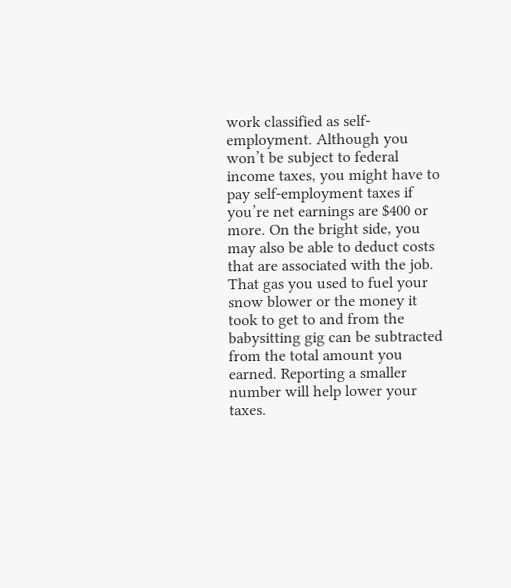work classified as self-employment. Although you won’t be subject to federal income taxes, you might have to pay self-employment taxes if you’re net earnings are $400 or more. On the bright side, you may also be able to deduct costs that are associated with the job. That gas you used to fuel your snow blower or the money it took to get to and from the babysitting gig can be subtracted from the total amount you earned. Reporting a smaller number will help lower your taxes.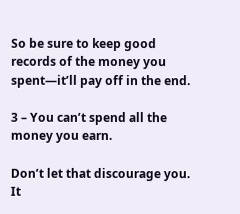So be sure to keep good records of the money you spent—it’ll pay off in the end.

3 – You can’t spend all the money you earn.

Don’t let that discourage you. It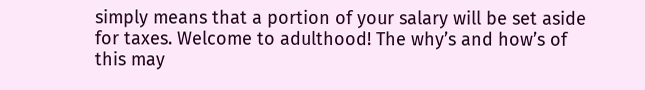simply means that a portion of your salary will be set aside for taxes. Welcome to adulthood! The why’s and how’s of this may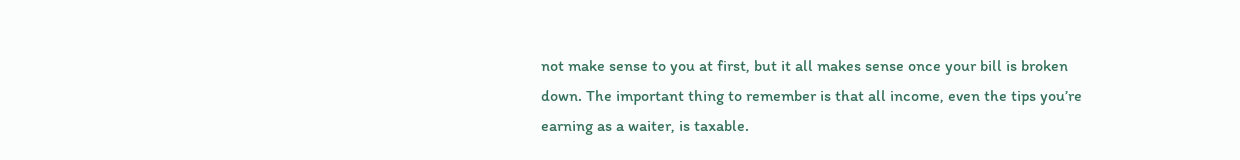not make sense to you at first, but it all makes sense once your bill is broken down. The important thing to remember is that all income, even the tips you’re earning as a waiter, is taxable.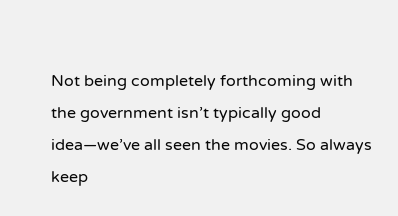Not being completely forthcoming with the government isn’t typically good idea—we’ve all seen the movies. So always keep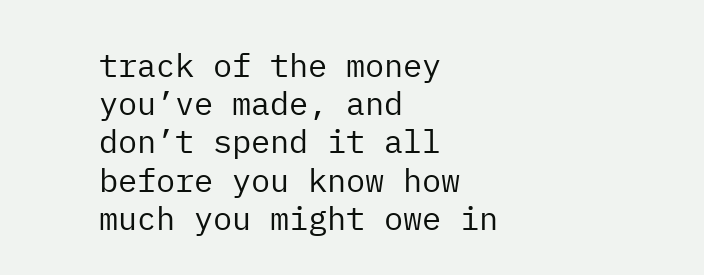track of the money you’ve made, and don’t spend it all before you know how much you might owe in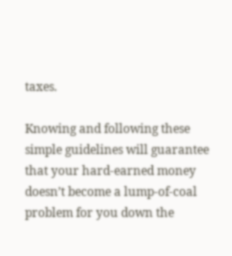taxes.

Knowing and following these simple guidelines will guarantee that your hard-earned money doesn’t become a lump-of-coal problem for you down the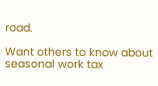road.

Want others to know about seasonal work tax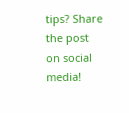tips? Share the post on social media!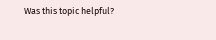Was this topic helpful?